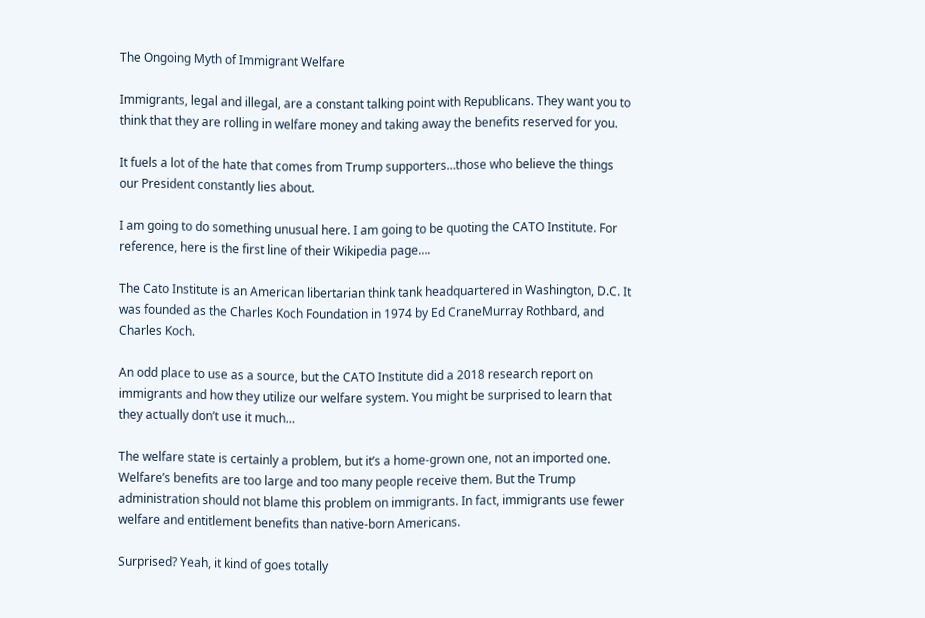The Ongoing Myth of Immigrant Welfare

Immigrants, legal and illegal, are a constant talking point with Republicans. They want you to think that they are rolling in welfare money and taking away the benefits reserved for you.

It fuels a lot of the hate that comes from Trump supporters…those who believe the things our President constantly lies about.

I am going to do something unusual here. I am going to be quoting the CATO Institute. For reference, here is the first line of their Wikipedia page….

The Cato Institute is an American libertarian think tank headquartered in Washington, D.C. It was founded as the Charles Koch Foundation in 1974 by Ed CraneMurray Rothbard, and Charles Koch.

An odd place to use as a source, but the CATO Institute did a 2018 research report on immigrants and how they utilize our welfare system. You might be surprised to learn that they actually don’t use it much…

The welfare state is certainly a problem, but it’s a home-grown one, not an imported one. Welfare’s benefits are too large and too many people receive them. But the Trump administration should not blame this problem on immigrants. In fact, immigrants use fewer welfare and entitlement benefits than native-born Americans.

Surprised? Yeah, it kind of goes totally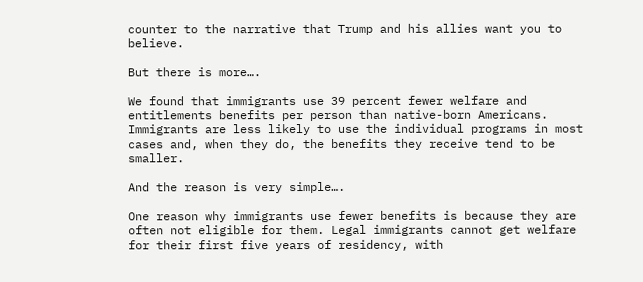counter to the narrative that Trump and his allies want you to believe.

But there is more….

We found that immigrants use 39 percent fewer welfare and entitlements benefits per person than native-born Americans. Immigrants are less likely to use the individual programs in most cases and, when they do, the benefits they receive tend to be smaller.

And the reason is very simple….

One reason why immigrants use fewer benefits is because they are often not eligible for them. Legal immigrants cannot get welfare for their first five years of residency, with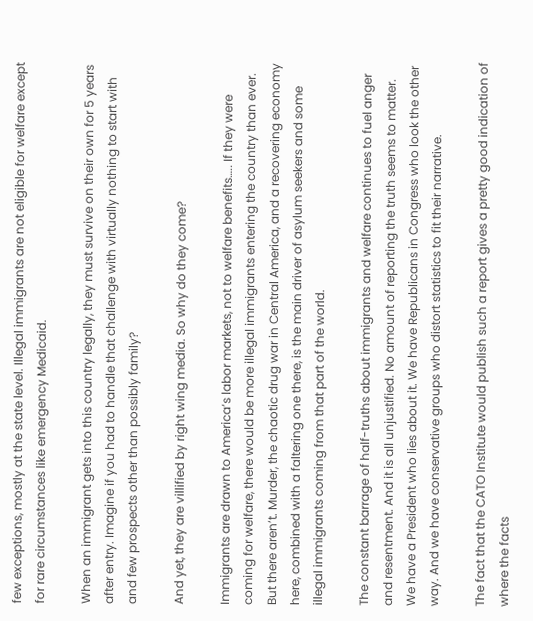few exceptions, mostly at the state level. Illegal immigrants are not eligible for welfare except for rare circumstances like emergency Medicaid.

When an immigrant gets into this country legally, they must survive on their own for 5 years after entry. Imagine if you had to handle that challenge with virtually nothing to start with and few prospects other than possibly family?

And yet, they are villified by right wing media. So why do they come?

Immigrants are drawn to America’s labor markets, not to welfare benefits….. If they were coming for welfare, there would be more illegal immigrants entering the country than ever. But there aren’t. Murder, the chaotic drug war in Central America, and a recovering economy here, combined with a faltering one there, is the main driver of asylum seekers and some illegal immigrants coming from that part of the world.

The constant barrage of half-truths about immigrants and welfare continues to fuel anger and resentment. And it is all unjustified. No amount of reporting the truth seems to matter. We have a President who lies about it. We have Republicans in Congress who look the other way. And we have conservative groups who distort statistics to fit their narrative.

The fact that the CATO Institute would publish such a report gives a pretty good indication of where the facts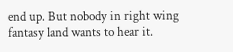end up. But nobody in right wing fantasy land wants to hear it.